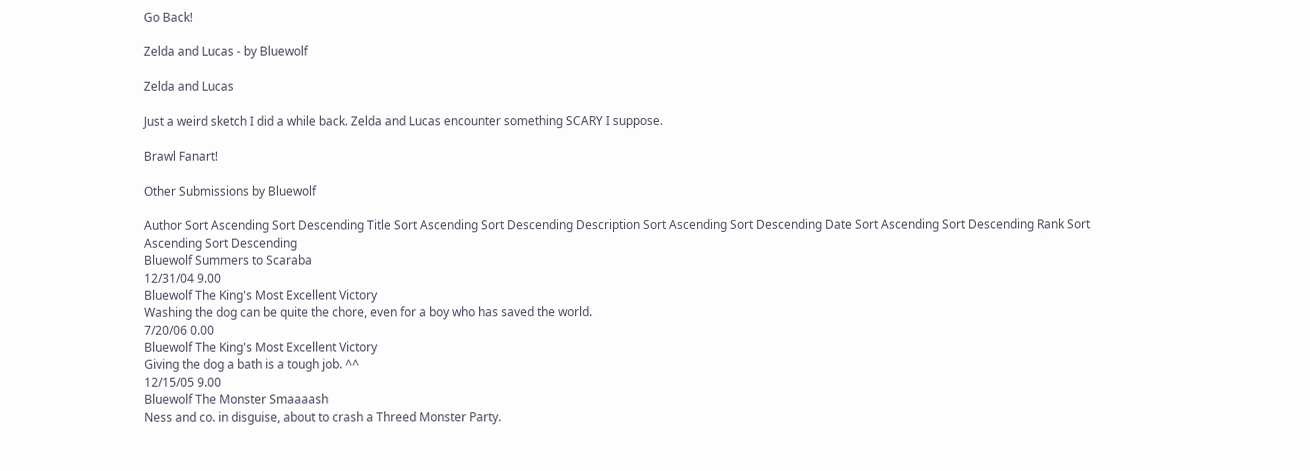Go Back!

Zelda and Lucas - by Bluewolf

Zelda and Lucas

Just a weird sketch I did a while back. Zelda and Lucas encounter something SCARY I suppose.

Brawl Fanart!

Other Submissions by Bluewolf

Author Sort Ascending Sort Descending Title Sort Ascending Sort Descending Description Sort Ascending Sort Descending Date Sort Ascending Sort Descending Rank Sort Ascending Sort Descending
Bluewolf Summers to Scaraba
12/31/04 9.00
Bluewolf The King's Most Excellent Victory
Washing the dog can be quite the chore, even for a boy who has saved the world.
7/20/06 0.00
Bluewolf The King's Most Excellent Victory
Giving the dog a bath is a tough job. ^^
12/15/05 9.00
Bluewolf The Monster Smaaaash
Ness and co. in disguise, about to crash a Threed Monster Party.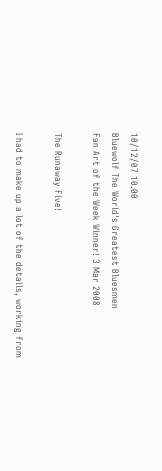10/12/07 10.00
Bluewolf The World's Greatest Bluesmen
Fan Art of the Week Winner! 3 Mar 2008

The Runaway Five!

I had to make up a lot of the details, working from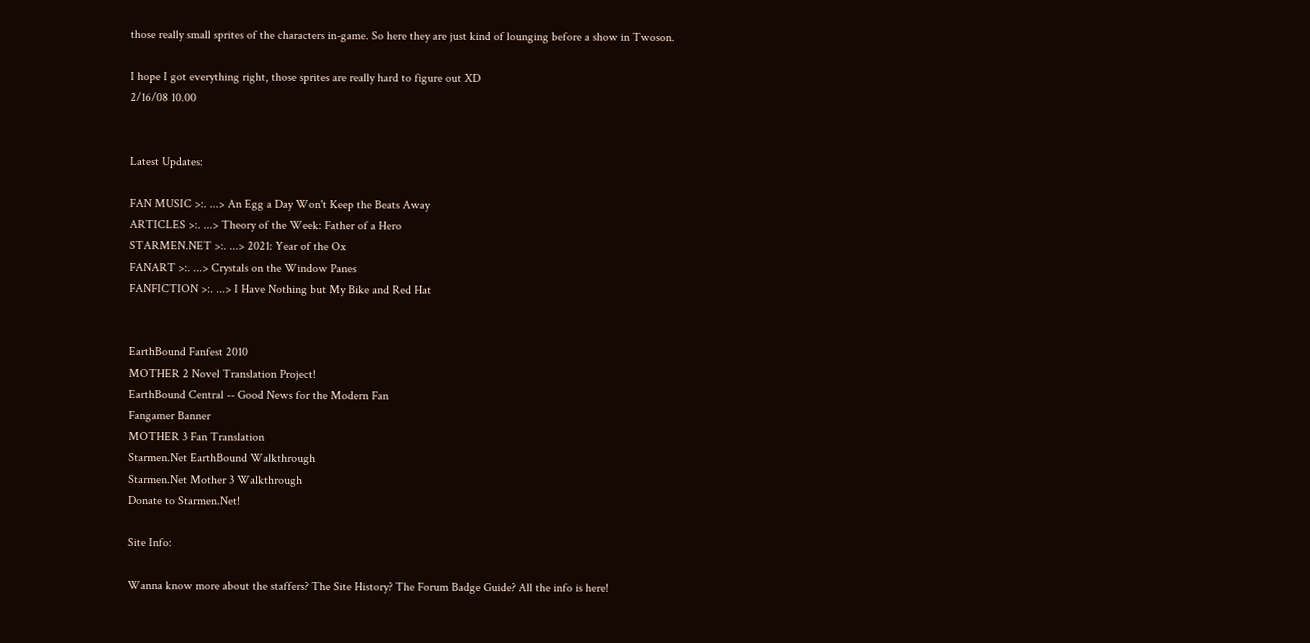those really small sprites of the characters in-game. So here they are just kind of lounging before a show in Twoson.

I hope I got everything right, those sprites are really hard to figure out XD
2/16/08 10.00


Latest Updates:

FAN MUSIC >:. ...> An Egg a Day Won't Keep the Beats Away
ARTICLES >:. ...> Theory of the Week: Father of a Hero
STARMEN.NET >:. ...> 2021: Year of the Ox
FANART >:. ...> Crystals on the Window Panes
FANFICTION >:. ...> I Have Nothing but My Bike and Red Hat


EarthBound Fanfest 2010
MOTHER 2 Novel Translation Project!
EarthBound Central -- Good News for the Modern Fan
Fangamer Banner
MOTHER 3 Fan Translation
Starmen.Net EarthBound Walkthrough
Starmen.Net Mother 3 Walkthrough
Donate to Starmen.Net!

Site Info:

Wanna know more about the staffers? The Site History? The Forum Badge Guide? All the info is here!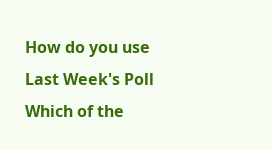How do you use
Last Week's Poll
Which of the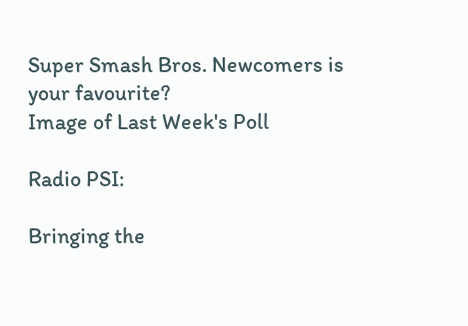Super Smash Bros. Newcomers is your favourite?
Image of Last Week's Poll

Radio PSI:

Bringing the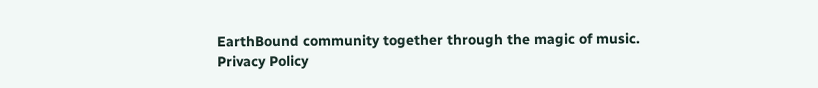EarthBound community together through the magic of music.
Privacy Policy